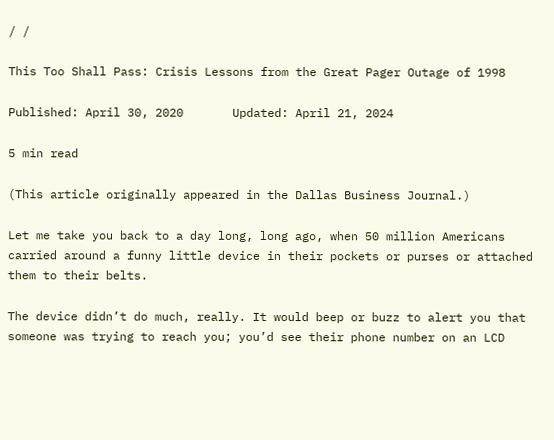/ /

This Too Shall Pass: Crisis Lessons from the Great Pager Outage of 1998

Published: April 30, 2020       Updated: April 21, 2024

5 min read

(This article originally appeared in the Dallas Business Journal.)

Let me take you back to a day long, long ago, when 50 million Americans carried around a funny little device in their pockets or purses or attached them to their belts.

The device didn’t do much, really. It would beep or buzz to alert you that someone was trying to reach you; you’d see their phone number on an LCD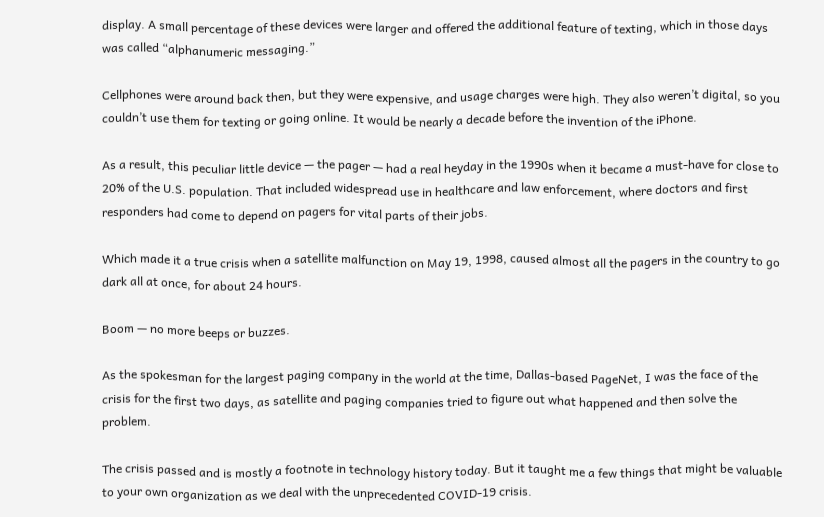display. A small percentage of these devices were larger and offered the additional feature of texting, which in those days was called “alphanumeric messaging.”

Cellphones were around back then, but they were expensive, and usage charges were high. They also weren’t digital, so you couldn’t use them for texting or going online. It would be nearly a decade before the invention of the iPhone.

As a result, this peculiar little device — the pager — had a real heyday in the 1990s when it became a must-have for close to 20% of the U.S. population. That included widespread use in healthcare and law enforcement, where doctors and first responders had come to depend on pagers for vital parts of their jobs.

Which made it a true crisis when a satellite malfunction on May 19, 1998, caused almost all the pagers in the country to go dark all at once, for about 24 hours.

Boom — no more beeps or buzzes.

As the spokesman for the largest paging company in the world at the time, Dallas-based PageNet, I was the face of the crisis for the first two days, as satellite and paging companies tried to figure out what happened and then solve the problem.

The crisis passed and is mostly a footnote in technology history today. But it taught me a few things that might be valuable to your own organization as we deal with the unprecedented COVID-19 crisis.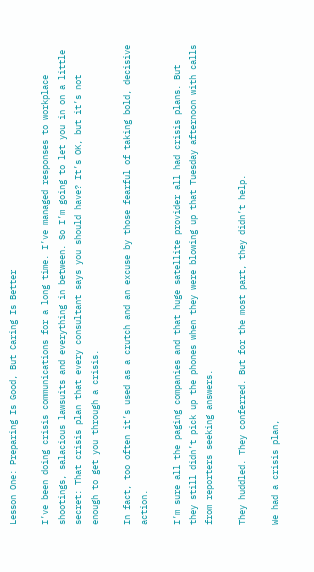Lesson One: Preparing Is Good, But Caring Is Better

I’ve been doing crisis communications for a long time. I’ve managed responses to workplace shootings, salacious lawsuits and everything in between. So I’m going to let you in on a little secret: That crisis plan that every consultant says you should have? It’s OK, but it’s not enough to get you through a crisis.

In fact, too often it’s used as a crutch and an excuse by those fearful of taking bold, decisive action.

I’m sure all the paging companies and that huge satellite provider all had crisis plans. But they still didn’t pick up the phones when they were blowing up that Tuesday afternoon with calls from reporters seeking answers.

They huddled. They conferred. But for the most part, they didn’t help.

We had a crisis plan,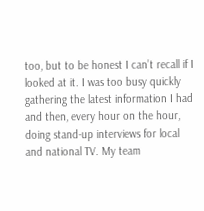too, but to be honest I can’t recall if I looked at it. I was too busy quickly gathering the latest information I had and then, every hour on the hour, doing stand-up interviews for local and national TV. My team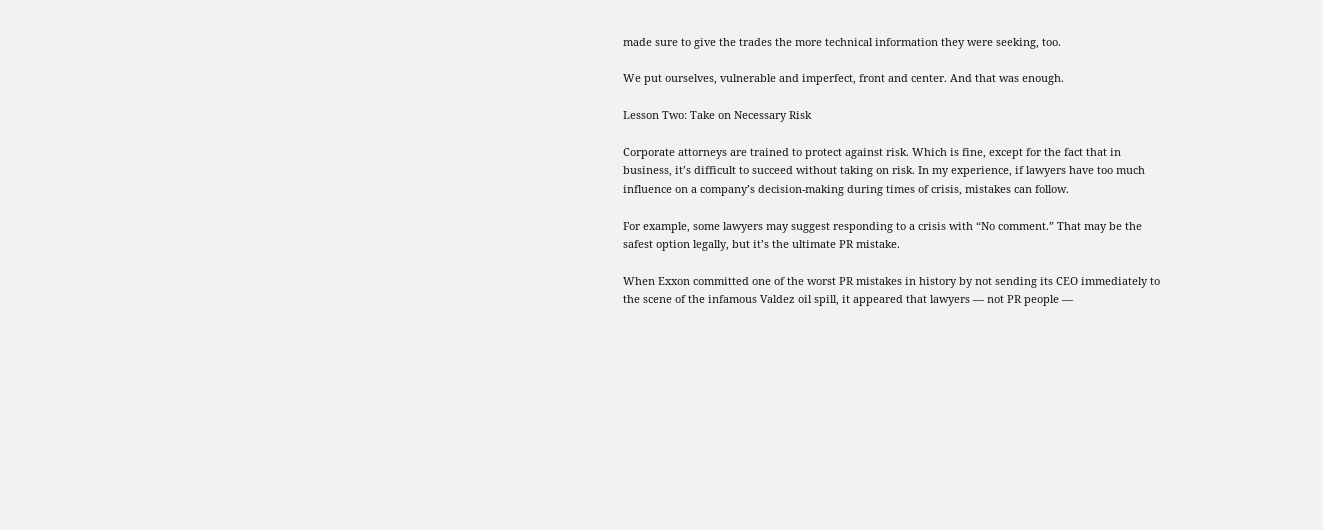made sure to give the trades the more technical information they were seeking, too.

We put ourselves, vulnerable and imperfect, front and center. And that was enough.

Lesson Two: Take on Necessary Risk

Corporate attorneys are trained to protect against risk. Which is fine, except for the fact that in business, it’s difficult to succeed without taking on risk. In my experience, if lawyers have too much influence on a company’s decision-making during times of crisis, mistakes can follow.

For example, some lawyers may suggest responding to a crisis with “No comment.” That may be the safest option legally, but it’s the ultimate PR mistake.

When Exxon committed one of the worst PR mistakes in history by not sending its CEO immediately to the scene of the infamous Valdez oil spill, it appeared that lawyers — not PR people —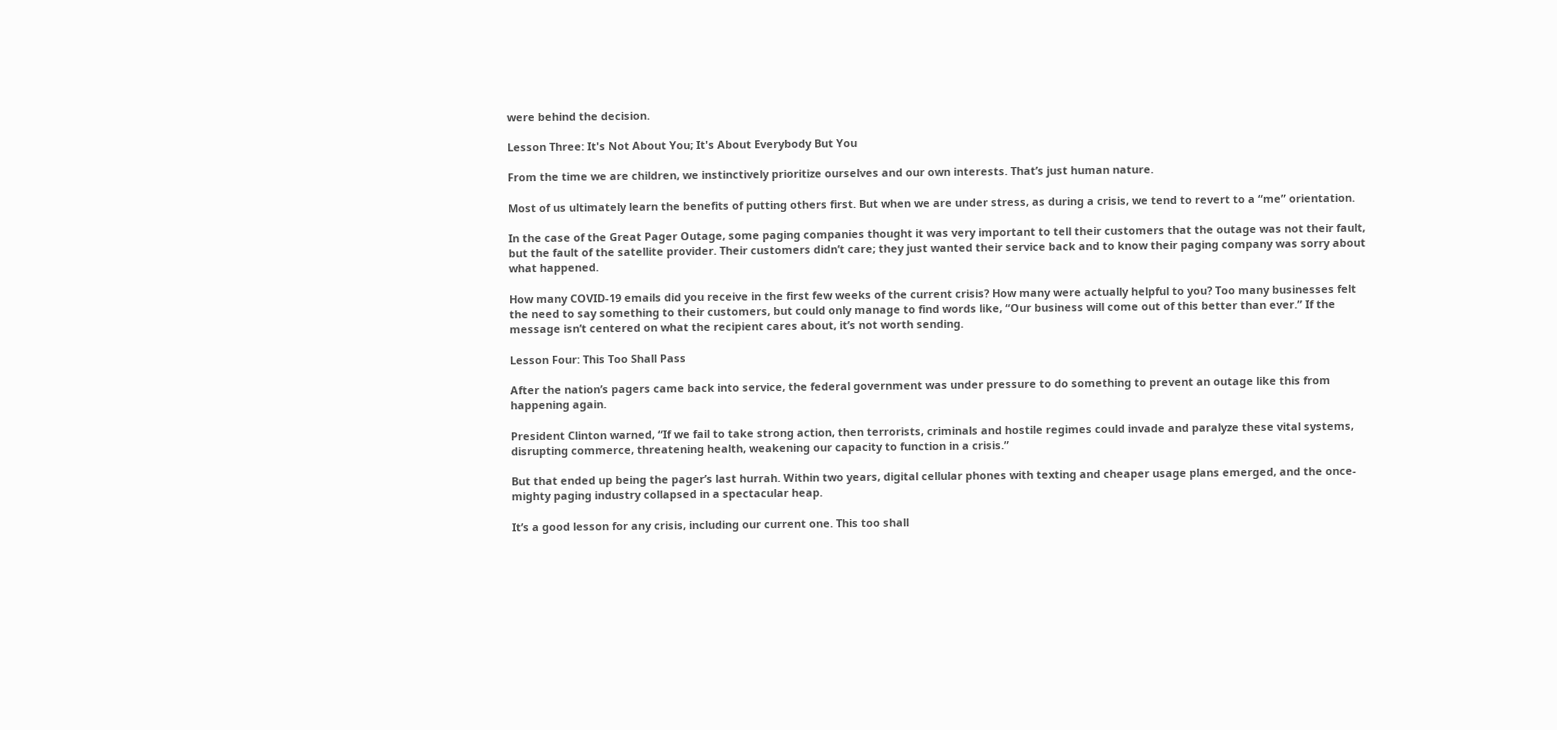were behind the decision.

Lesson Three: It's Not About You; It's About Everybody But You

From the time we are children, we instinctively prioritize ourselves and our own interests. That’s just human nature.

Most of us ultimately learn the benefits of putting others first. But when we are under stress, as during a crisis, we tend to revert to a “me” orientation.

In the case of the Great Pager Outage, some paging companies thought it was very important to tell their customers that the outage was not their fault, but the fault of the satellite provider. Their customers didn’t care; they just wanted their service back and to know their paging company was sorry about what happened.

How many COVID-19 emails did you receive in the first few weeks of the current crisis? How many were actually helpful to you? Too many businesses felt the need to say something to their customers, but could only manage to find words like, “Our business will come out of this better than ever.” If the message isn’t centered on what the recipient cares about, it’s not worth sending.

Lesson Four: This Too Shall Pass

After the nation’s pagers came back into service, the federal government was under pressure to do something to prevent an outage like this from happening again.

President Clinton warned, “If we fail to take strong action, then terrorists, criminals and hostile regimes could invade and paralyze these vital systems, disrupting commerce, threatening health, weakening our capacity to function in a crisis.”

But that ended up being the pager’s last hurrah. Within two years, digital cellular phones with texting and cheaper usage plans emerged, and the once-mighty paging industry collapsed in a spectacular heap.

It’s a good lesson for any crisis, including our current one. This too shall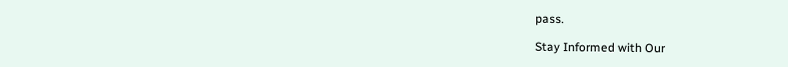pass.

Stay Informed with Our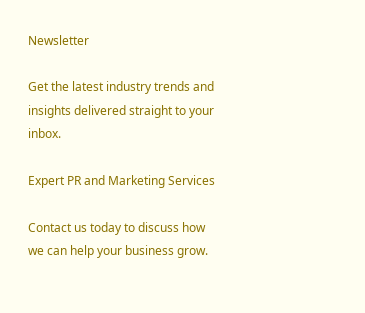Newsletter

Get the latest industry trends and insights delivered straight to your inbox.

Expert PR and Marketing Services

Contact us today to discuss how we can help your business grow.